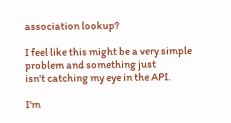association lookup?

I feel like this might be a very simple problem and something just
isn't catching my eye in the API.

I'm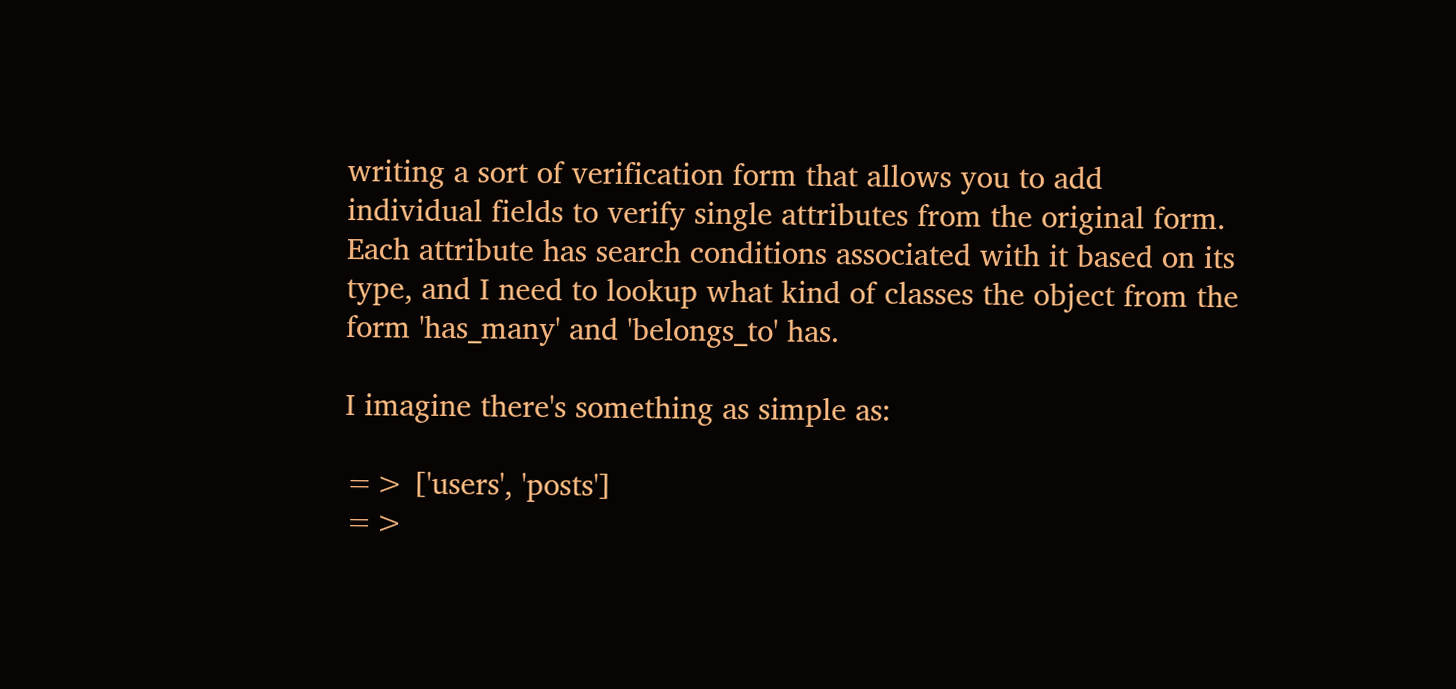writing a sort of verification form that allows you to add
individual fields to verify single attributes from the original form.
Each attribute has search conditions associated with it based on its
type, and I need to lookup what kind of classes the object from the
form 'has_many' and 'belongs_to' has.

I imagine there's something as simple as:

=> ['users', 'posts']
=>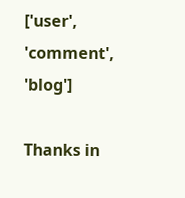['user', 'comment', 'blog']

Thanks in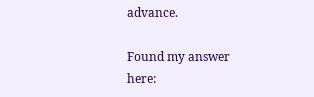advance.

Found my answer here: